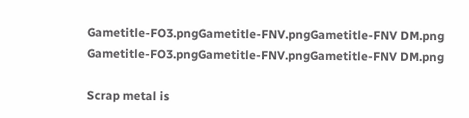Gametitle-FO3.pngGametitle-FNV.pngGametitle-FNV DM.png
Gametitle-FO3.pngGametitle-FNV.pngGametitle-FNV DM.png

Scrap metal is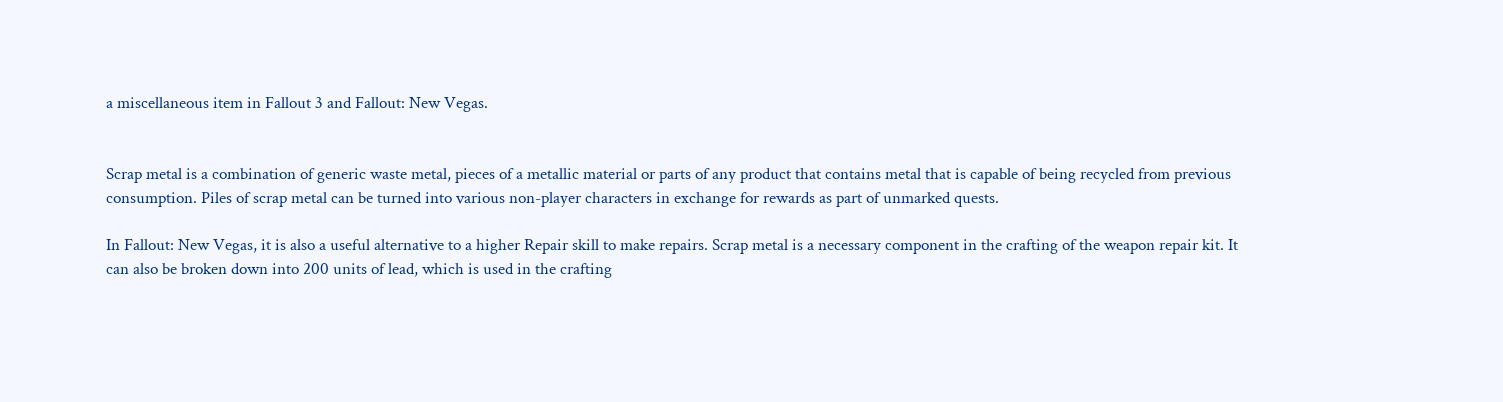a miscellaneous item in Fallout 3 and Fallout: New Vegas.


Scrap metal is a combination of generic waste metal, pieces of a metallic material or parts of any product that contains metal that is capable of being recycled from previous consumption. Piles of scrap metal can be turned into various non-player characters in exchange for rewards as part of unmarked quests.

In Fallout: New Vegas, it is also a useful alternative to a higher Repair skill to make repairs. Scrap metal is a necessary component in the crafting of the weapon repair kit. It can also be broken down into 200 units of lead, which is used in the crafting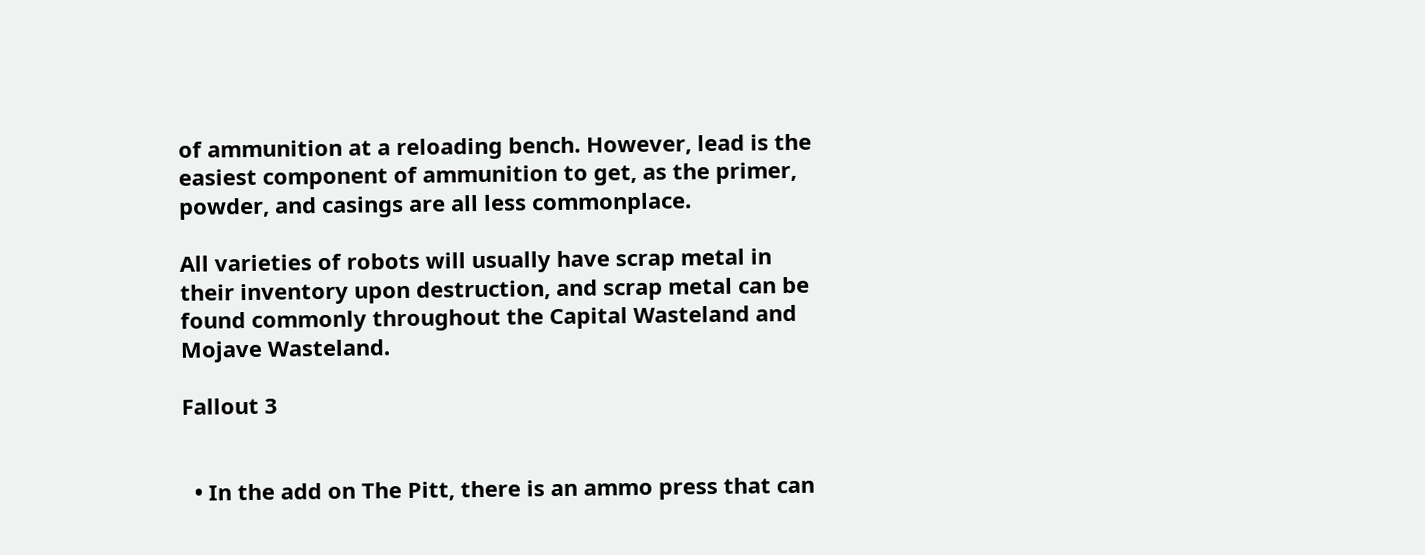of ammunition at a reloading bench. However, lead is the easiest component of ammunition to get, as the primer, powder, and casings are all less commonplace.

All varieties of robots will usually have scrap metal in their inventory upon destruction, and scrap metal can be found commonly throughout the Capital Wasteland and Mojave Wasteland.

Fallout 3


  • In the add on The Pitt, there is an ammo press that can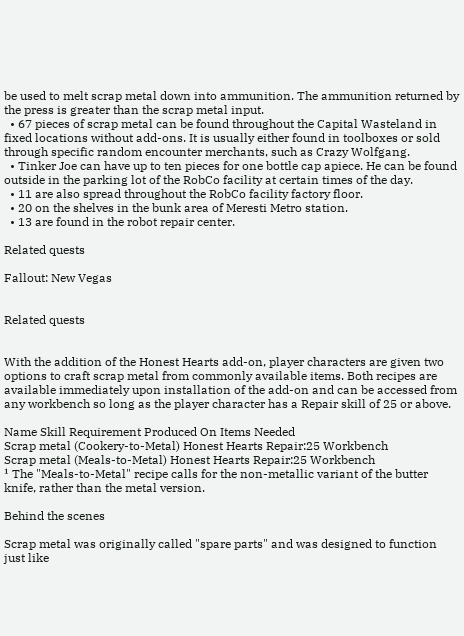be used to melt scrap metal down into ammunition. The ammunition returned by the press is greater than the scrap metal input.
  • 67 pieces of scrap metal can be found throughout the Capital Wasteland in fixed locations without add-ons. It is usually either found in toolboxes or sold through specific random encounter merchants, such as Crazy Wolfgang.
  • Tinker Joe can have up to ten pieces for one bottle cap apiece. He can be found outside in the parking lot of the RobCo facility at certain times of the day.
  • 11 are also spread throughout the RobCo facility factory floor.
  • 20 on the shelves in the bunk area of Meresti Metro station.
  • 13 are found in the robot repair center.

Related quests

Fallout: New Vegas


Related quests


With the addition of the Honest Hearts add-on, player characters are given two options to craft scrap metal from commonly available items. Both recipes are available immediately upon installation of the add-on and can be accessed from any workbench so long as the player character has a Repair skill of 25 or above.

Name Skill Requirement Produced On Items Needed
Scrap metal (Cookery-to-Metal) Honest Hearts Repair:25 Workbench
Scrap metal (Meals-to-Metal) Honest Hearts Repair:25 Workbench
¹ The "Meals-to-Metal" recipe calls for the non-metallic variant of the butter knife, rather than the metal version.

Behind the scenes

Scrap metal was originally called "spare parts" and was designed to function just like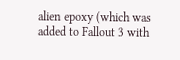alien epoxy (which was added to Fallout 3 with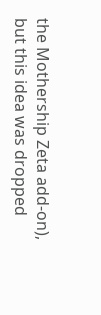the Mothership Zeta add-on), but this idea was dropped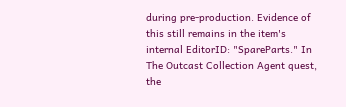during pre-production. Evidence of this still remains in the item's internal EditorID: "SpareParts." In The Outcast Collection Agent quest, the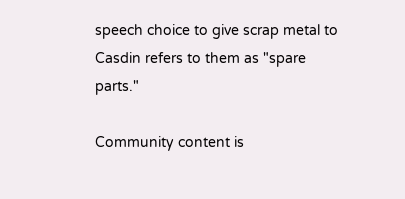speech choice to give scrap metal to Casdin refers to them as "spare parts."

Community content is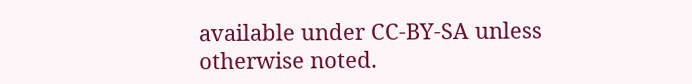available under CC-BY-SA unless otherwise noted.